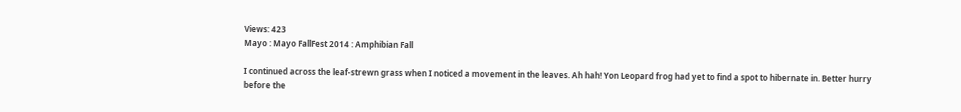Views: 423
Mayo : Mayo FallFest 2014 : Amphibian Fall

I continued across the leaf-strewn grass when I noticed a movement in the leaves. Ah hah! Yon Leopard frog had yet to find a spot to hibernate in. Better hurry before the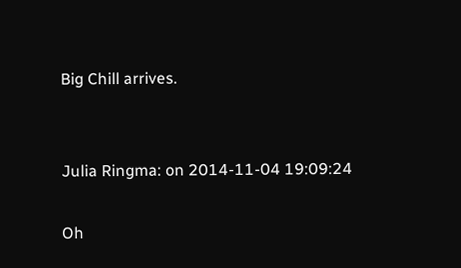Big Chill arrives.


Julia Ringma: on 2014-11-04 19:09:24

Oh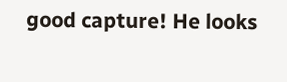good capture! He looks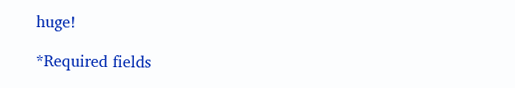huge!

*Required fields